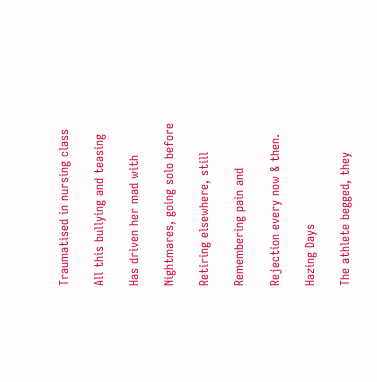Traumatised in nursing class

All this bullying and teasing

Has driven her mad with

Nightmares, going solo before

Retiring elsewhere, still

Remembering pain and

Rejection every now & then.

Hazing Days

The athlete begged, they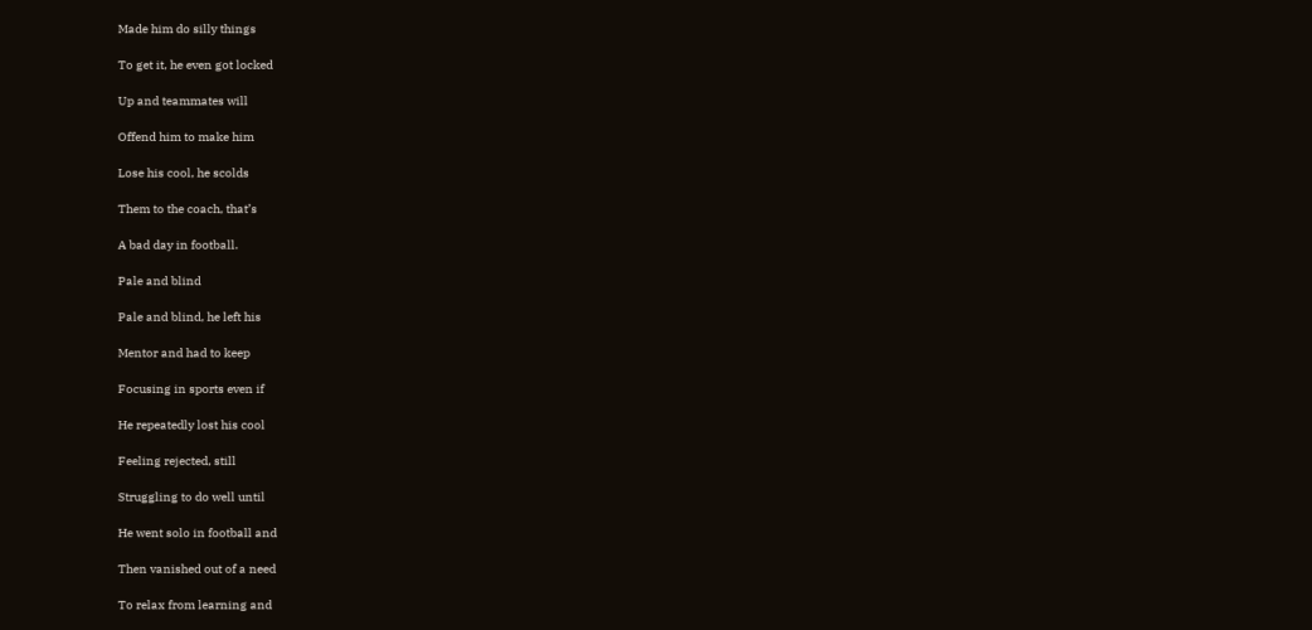Made him do silly things

To get it, he even got locked

Up and teammates will

Offend him to make him

Lose his cool, he scolds

Them to the coach, that’s

A bad day in football.

Pale and blind

Pale and blind, he left his

Mentor and had to keep

Focusing in sports even if

He repeatedly lost his cool

Feeling rejected, still

Struggling to do well until

He went solo in football and

Then vanished out of a need

To relax from learning and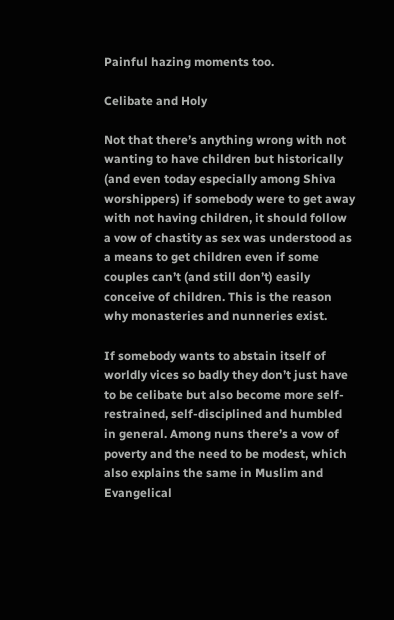Painful hazing moments too.

Celibate and Holy

Not that there’s anything wrong with not wanting to have children but historically (and even today especially among Shiva worshippers) if somebody were to get away with not having children, it should follow a vow of chastity as sex was understood as a means to get children even if some couples can’t (and still don’t) easily conceive of children. This is the reason why monasteries and nunneries exist.

If somebody wants to abstain itself of worldly vices so badly they don’t just have to be celibate but also become more self-restrained, self-disciplined and humbled in general. Among nuns there’s a vow of poverty and the need to be modest, which also explains the same in Muslim and Evangelical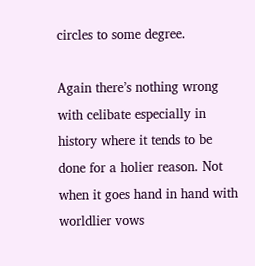circles to some degree.

Again there’s nothing wrong with celibate especially in history where it tends to be done for a holier reason. Not when it goes hand in hand with worldlier vows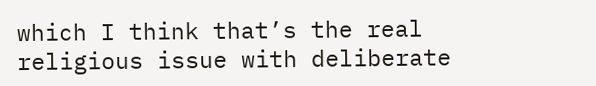which I think that’s the real religious issue with deliberate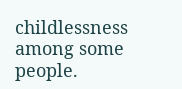childlessness among some people.